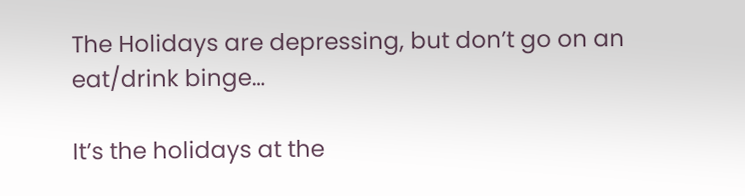The Holidays are depressing, but don’t go on an eat/drink binge…

It’s the holidays at the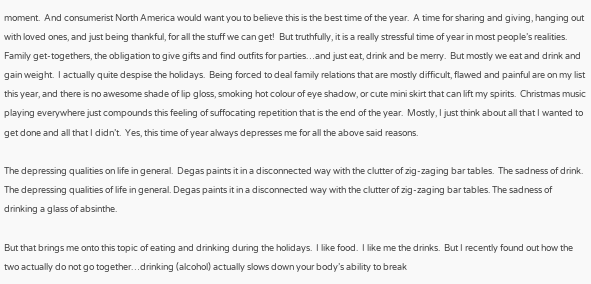moment.  And consumerist North America would want you to believe this is the best time of the year.  A time for sharing and giving, hanging out with loved ones, and just being thankful, for all the stuff we can get!  But truthfully, it is a really stressful time of year in most people’s realities.  Family get-togethers, the obligation to give gifts and find outfits for parties…and just eat, drink and be merry.  But mostly we eat and drink and gain weight.  I actually quite despise the holidays.  Being forced to deal family relations that are mostly difficult, flawed and painful are on my list this year, and there is no awesome shade of lip gloss, smoking hot colour of eye shadow, or cute mini skirt that can lift my spirits.  Christmas music playing everywhere just compounds this feeling of suffocating repetition that is the end of the year.  Mostly, I just think about all that I wanted to get done and all that I didn’t.  Yes, this time of year always depresses me for all the above said reasons.

The depressing qualities on life in general.  Degas paints it in a disconnected way with the clutter of zig-zaging bar tables.  The sadness of drink.
The depressing qualities of life in general. Degas paints it in a disconnected way with the clutter of zig-zaging bar tables. The sadness of drinking a glass of absinthe.

But that brings me onto this topic of eating and drinking during the holidays.  I like food.  I like me the drinks.  But I recently found out how the two actually do not go together…drinking (alcohol) actually slows down your body’s ability to break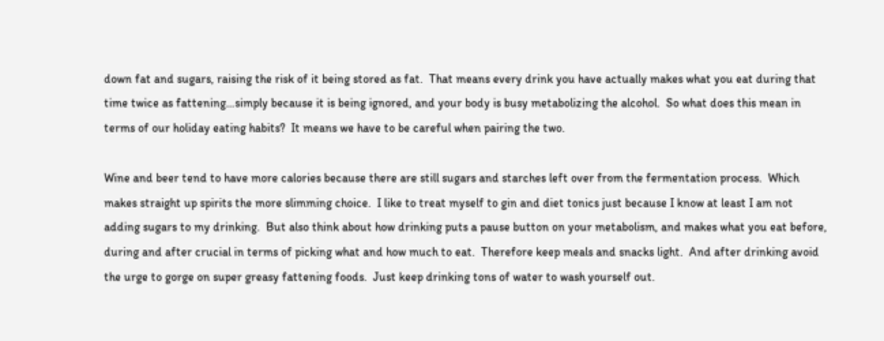down fat and sugars, raising the risk of it being stored as fat.  That means every drink you have actually makes what you eat during that time twice as fattening…simply because it is being ignored, and your body is busy metabolizing the alcohol.  So what does this mean in terms of our holiday eating habits?  It means we have to be careful when pairing the two.

Wine and beer tend to have more calories because there are still sugars and starches left over from the fermentation process.  Which makes straight up spirits the more slimming choice.  I like to treat myself to gin and diet tonics just because I know at least I am not adding sugars to my drinking.  But also think about how drinking puts a pause button on your metabolism, and makes what you eat before, during and after crucial in terms of picking what and how much to eat.  Therefore keep meals and snacks light.  And after drinking avoid the urge to gorge on super greasy fattening foods.  Just keep drinking tons of water to wash yourself out.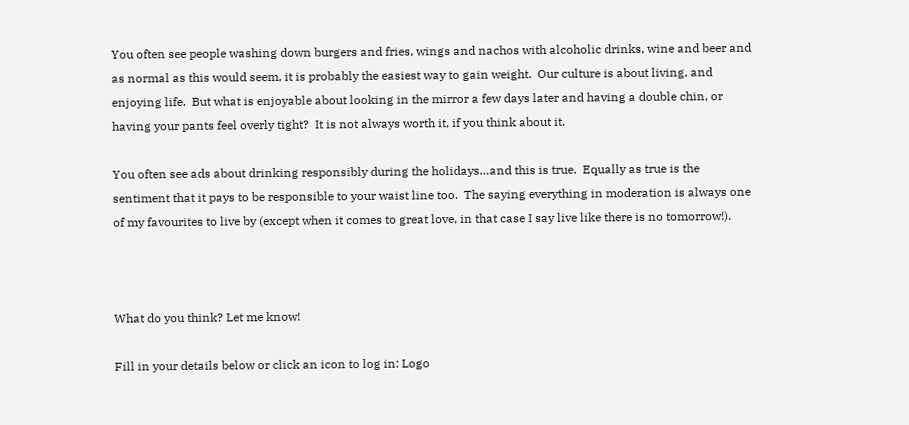You often see people washing down burgers and fries, wings and nachos with alcoholic drinks, wine and beer and as normal as this would seem, it is probably the easiest way to gain weight.  Our culture is about living, and enjoying life.  But what is enjoyable about looking in the mirror a few days later and having a double chin, or having your pants feel overly tight?  It is not always worth it, if you think about it.

You often see ads about drinking responsibly during the holidays…and this is true.  Equally as true is the sentiment that it pays to be responsible to your waist line too.  The saying everything in moderation is always one of my favourites to live by (except when it comes to great love, in that case I say live like there is no tomorrow!).



What do you think? Let me know!

Fill in your details below or click an icon to log in: Logo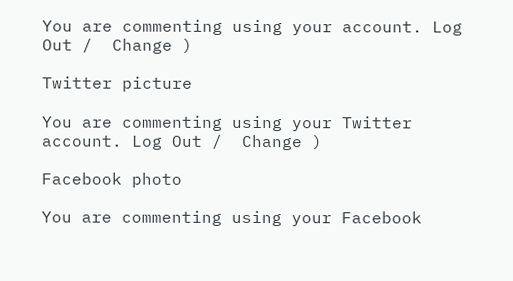You are commenting using your account. Log Out /  Change )

Twitter picture

You are commenting using your Twitter account. Log Out /  Change )

Facebook photo

You are commenting using your Facebook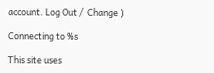account. Log Out /  Change )

Connecting to %s

This site uses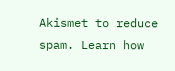Akismet to reduce spam. Learn how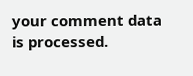your comment data is processed.